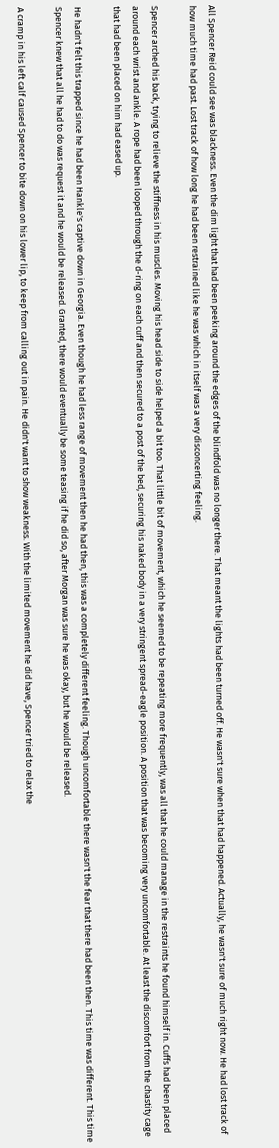All Spencer Reid could see was blackness. Even the dim light that had been peeking around the edges of the blindfold was no longer there. That meant the lights had been turned off. He wasn't sure when that had happened. Actually, he wasn't sure of much right now. He had lost track of how much time had past. Lost track of how long he had been restrained like he was which in itself was a very disconcerting feeling.

Spencer arched his back, trying to relieve the stiffness in his muscles. Moving his head side to side helped a bit too. That little bit of movement, which he seemed to be repeating more frequently, was all that he could manage in the restraints he found himself in. Cuffs had been placed around each wrist and ankle. A rope had been looped through the d-ring on each cuff and then secured to a post of the bed, securing his naked body in a very stringent spread-eagle position. A position that was becoming very uncomfortable. At least the discomfort from the chastity cage that had been placed on him had eased up.

He hadn't felt this trapped since he had been Hankle's captive down in Georgia. Even though he had less range of movement then he had then, this was a completely different feeling. Though uncomfortable there wasn't the fear that there had been then. This time was different. This time Spencer knew that all he had to do was request it and he would be released. Granted, there would eventually be some teasing if he did so, after Morgan was sure he was okay, but he would be released.

A cramp in his left calf caused Spencer to bite down on his lower lip, to keep from calling out in pain. He didn't want to show weakness. With the limited movement he did have, Spencer tried to relax the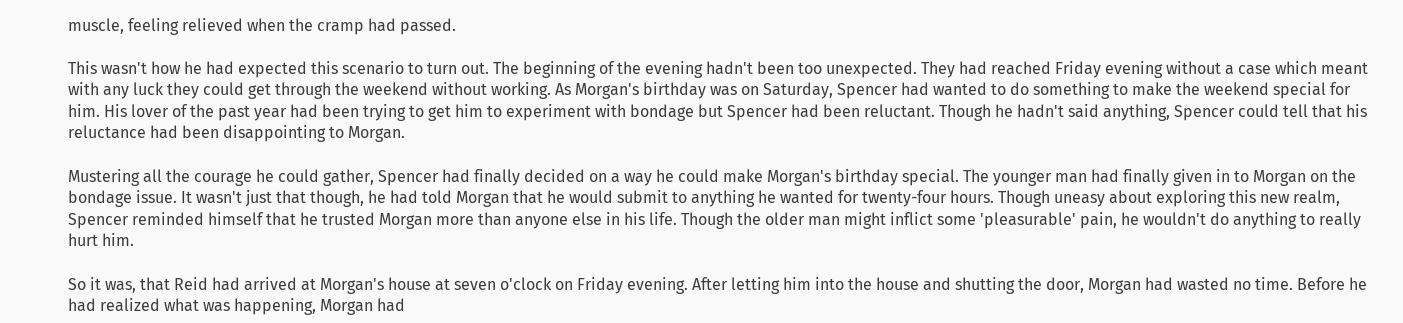muscle, feeling relieved when the cramp had passed.

This wasn't how he had expected this scenario to turn out. The beginning of the evening hadn't been too unexpected. They had reached Friday evening without a case which meant with any luck they could get through the weekend without working. As Morgan's birthday was on Saturday, Spencer had wanted to do something to make the weekend special for him. His lover of the past year had been trying to get him to experiment with bondage but Spencer had been reluctant. Though he hadn't said anything, Spencer could tell that his reluctance had been disappointing to Morgan.

Mustering all the courage he could gather, Spencer had finally decided on a way he could make Morgan's birthday special. The younger man had finally given in to Morgan on the bondage issue. It wasn't just that though, he had told Morgan that he would submit to anything he wanted for twenty-four hours. Though uneasy about exploring this new realm, Spencer reminded himself that he trusted Morgan more than anyone else in his life. Though the older man might inflict some 'pleasurable' pain, he wouldn't do anything to really hurt him.

So it was, that Reid had arrived at Morgan's house at seven o'clock on Friday evening. After letting him into the house and shutting the door, Morgan had wasted no time. Before he had realized what was happening, Morgan had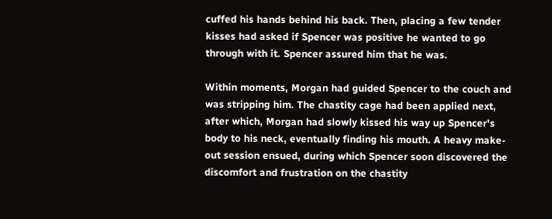cuffed his hands behind his back. Then, placing a few tender kisses had asked if Spencer was positive he wanted to go through with it. Spencer assured him that he was.

Within moments, Morgan had guided Spencer to the couch and was stripping him. The chastity cage had been applied next, after which, Morgan had slowly kissed his way up Spencer's body to his neck, eventually finding his mouth. A heavy make-out session ensued, during which Spencer soon discovered the discomfort and frustration on the chastity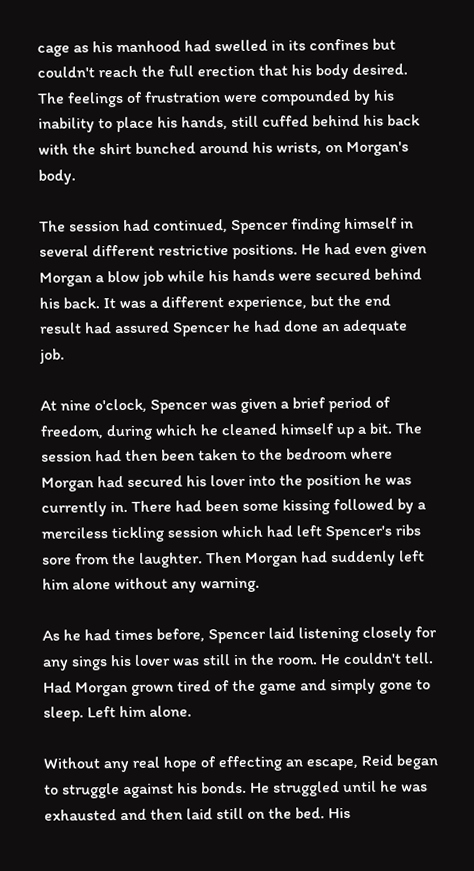cage as his manhood had swelled in its confines but couldn't reach the full erection that his body desired. The feelings of frustration were compounded by his inability to place his hands, still cuffed behind his back with the shirt bunched around his wrists, on Morgan's body.

The session had continued, Spencer finding himself in several different restrictive positions. He had even given Morgan a blow job while his hands were secured behind his back. It was a different experience, but the end result had assured Spencer he had done an adequate job.

At nine o'clock, Spencer was given a brief period of freedom, during which he cleaned himself up a bit. The session had then been taken to the bedroom where Morgan had secured his lover into the position he was currently in. There had been some kissing followed by a merciless tickling session which had left Spencer's ribs sore from the laughter. Then Morgan had suddenly left him alone without any warning.

As he had times before, Spencer laid listening closely for any sings his lover was still in the room. He couldn't tell. Had Morgan grown tired of the game and simply gone to sleep. Left him alone.

Without any real hope of effecting an escape, Reid began to struggle against his bonds. He struggled until he was exhausted and then laid still on the bed. His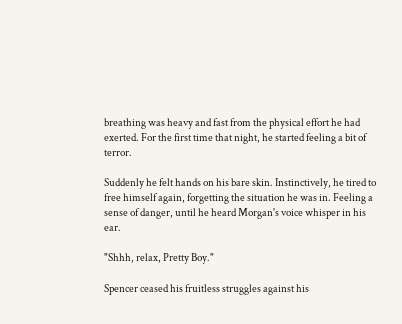breathing was heavy and fast from the physical effort he had exerted. For the first time that night, he started feeling a bit of terror.

Suddenly he felt hands on his bare skin. Instinctively, he tired to free himself again, forgetting the situation he was in. Feeling a sense of danger, until he heard Morgan's voice whisper in his ear.

"Shhh, relax, Pretty Boy."

Spencer ceased his fruitless struggles against his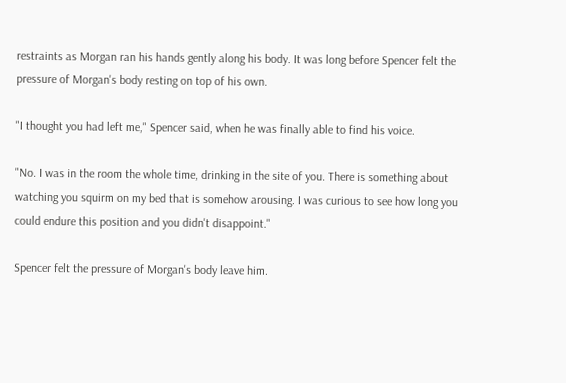restraints as Morgan ran his hands gently along his body. It was long before Spencer felt the pressure of Morgan's body resting on top of his own.

"I thought you had left me," Spencer said, when he was finally able to find his voice.

"No. I was in the room the whole time, drinking in the site of you. There is something about watching you squirm on my bed that is somehow arousing. I was curious to see how long you could endure this position and you didn't disappoint."

Spencer felt the pressure of Morgan's body leave him.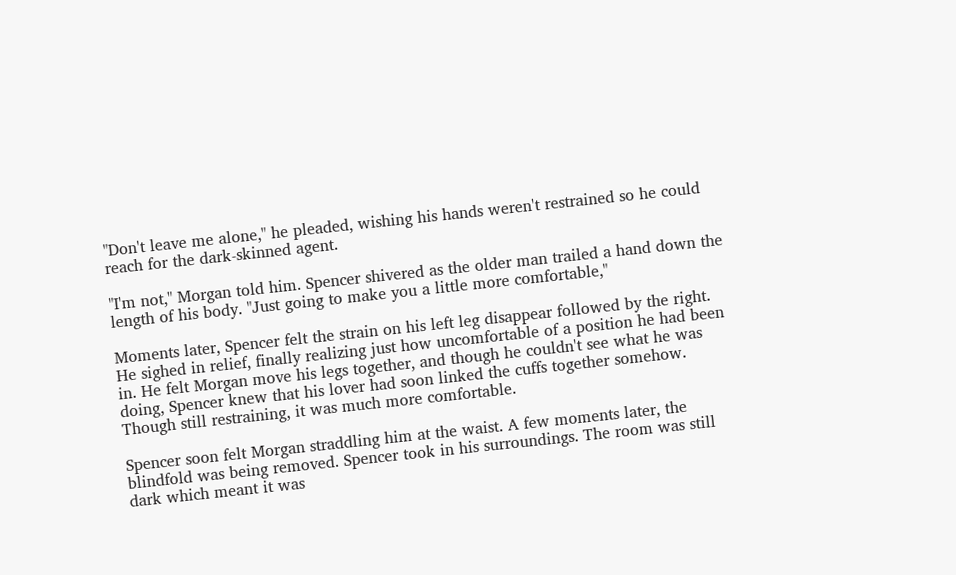"Don't leave me alone," he pleaded, wishing his hands weren't restrained so he could reach for the dark-skinned agent.

"I'm not," Morgan told him. Spencer shivered as the older man trailed a hand down the length of his body. "Just going to make you a little more comfortable,"

Moments later, Spencer felt the strain on his left leg disappear followed by the right. He sighed in relief, finally realizing just how uncomfortable of a position he had been in. He felt Morgan move his legs together, and though he couldn't see what he was doing, Spencer knew that his lover had soon linked the cuffs together somehow. Though still restraining, it was much more comfortable.

Spencer soon felt Morgan straddling him at the waist. A few moments later, the blindfold was being removed. Spencer took in his surroundings. The room was still dark which meant it was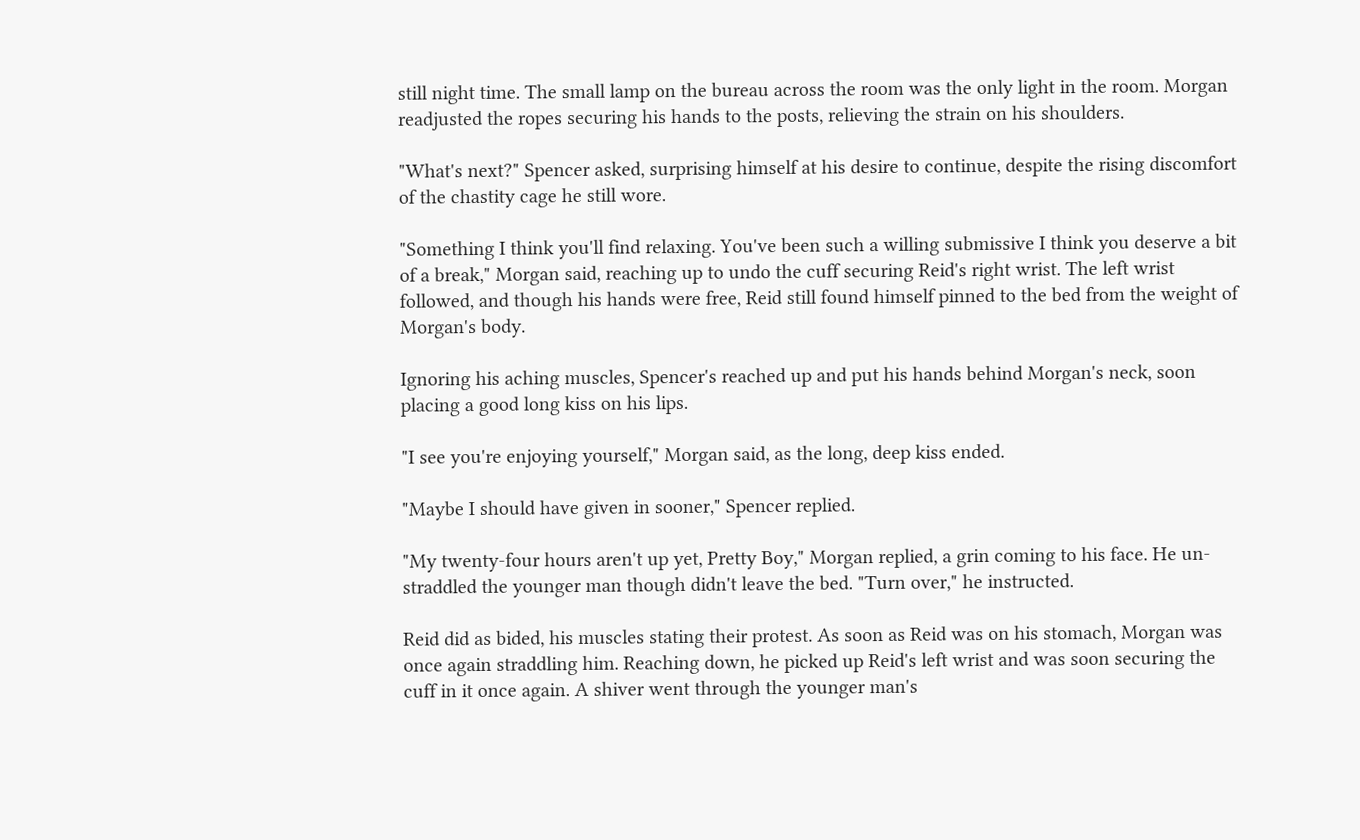still night time. The small lamp on the bureau across the room was the only light in the room. Morgan readjusted the ropes securing his hands to the posts, relieving the strain on his shoulders.

"What's next?" Spencer asked, surprising himself at his desire to continue, despite the rising discomfort of the chastity cage he still wore.

"Something I think you'll find relaxing. You've been such a willing submissive I think you deserve a bit of a break," Morgan said, reaching up to undo the cuff securing Reid's right wrist. The left wrist followed, and though his hands were free, Reid still found himself pinned to the bed from the weight of Morgan's body.

Ignoring his aching muscles, Spencer's reached up and put his hands behind Morgan's neck, soon placing a good long kiss on his lips.

"I see you're enjoying yourself," Morgan said, as the long, deep kiss ended.

"Maybe I should have given in sooner," Spencer replied.

"My twenty-four hours aren't up yet, Pretty Boy," Morgan replied, a grin coming to his face. He un-straddled the younger man though didn't leave the bed. "Turn over," he instructed.

Reid did as bided, his muscles stating their protest. As soon as Reid was on his stomach, Morgan was once again straddling him. Reaching down, he picked up Reid's left wrist and was soon securing the cuff in it once again. A shiver went through the younger man's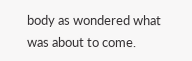body as wondered what was about to come.